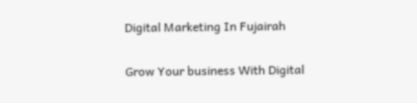Digital Marketing In Fujairah

Grow Your business With Digital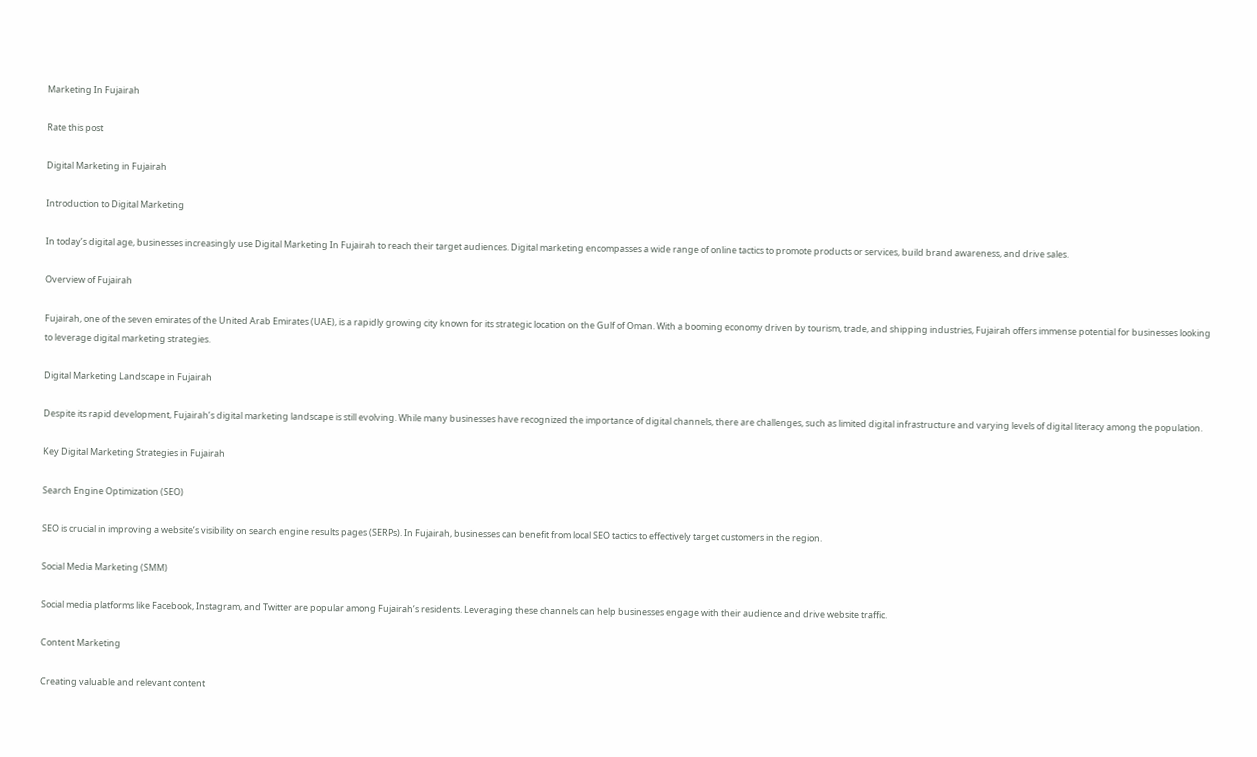Marketing In Fujairah

Rate this post

Digital Marketing in Fujairah

Introduction to Digital Marketing

In today’s digital age, businesses increasingly use Digital Marketing In Fujairah to reach their target audiences. Digital marketing encompasses a wide range of online tactics to promote products or services, build brand awareness, and drive sales.

Overview of Fujairah

Fujairah, one of the seven emirates of the United Arab Emirates (UAE), is a rapidly growing city known for its strategic location on the Gulf of Oman. With a booming economy driven by tourism, trade, and shipping industries, Fujairah offers immense potential for businesses looking to leverage digital marketing strategies.

Digital Marketing Landscape in Fujairah

Despite its rapid development, Fujairah’s digital marketing landscape is still evolving. While many businesses have recognized the importance of digital channels, there are challenges, such as limited digital infrastructure and varying levels of digital literacy among the population.

Key Digital Marketing Strategies in Fujairah

Search Engine Optimization (SEO)

SEO is crucial in improving a website’s visibility on search engine results pages (SERPs). In Fujairah, businesses can benefit from local SEO tactics to effectively target customers in the region.

Social Media Marketing (SMM)

Social media platforms like Facebook, Instagram, and Twitter are popular among Fujairah’s residents. Leveraging these channels can help businesses engage with their audience and drive website traffic.

Content Marketing

Creating valuable and relevant content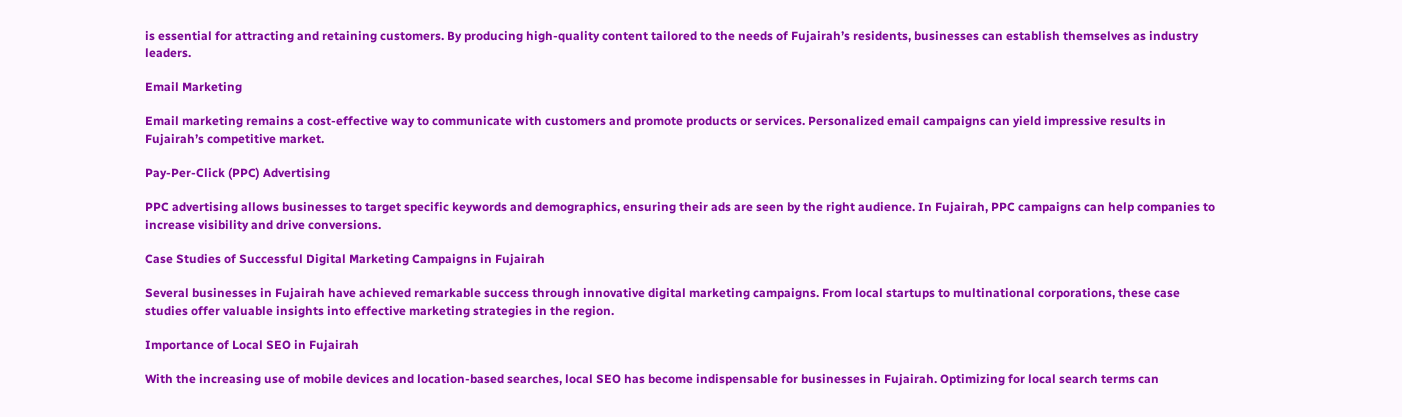is essential for attracting and retaining customers. By producing high-quality content tailored to the needs of Fujairah’s residents, businesses can establish themselves as industry leaders.

Email Marketing

Email marketing remains a cost-effective way to communicate with customers and promote products or services. Personalized email campaigns can yield impressive results in Fujairah’s competitive market.

Pay-Per-Click (PPC) Advertising

PPC advertising allows businesses to target specific keywords and demographics, ensuring their ads are seen by the right audience. In Fujairah, PPC campaigns can help companies to increase visibility and drive conversions.

Case Studies of Successful Digital Marketing Campaigns in Fujairah

Several businesses in Fujairah have achieved remarkable success through innovative digital marketing campaigns. From local startups to multinational corporations, these case studies offer valuable insights into effective marketing strategies in the region.

Importance of Local SEO in Fujairah

With the increasing use of mobile devices and location-based searches, local SEO has become indispensable for businesses in Fujairah. Optimizing for local search terms can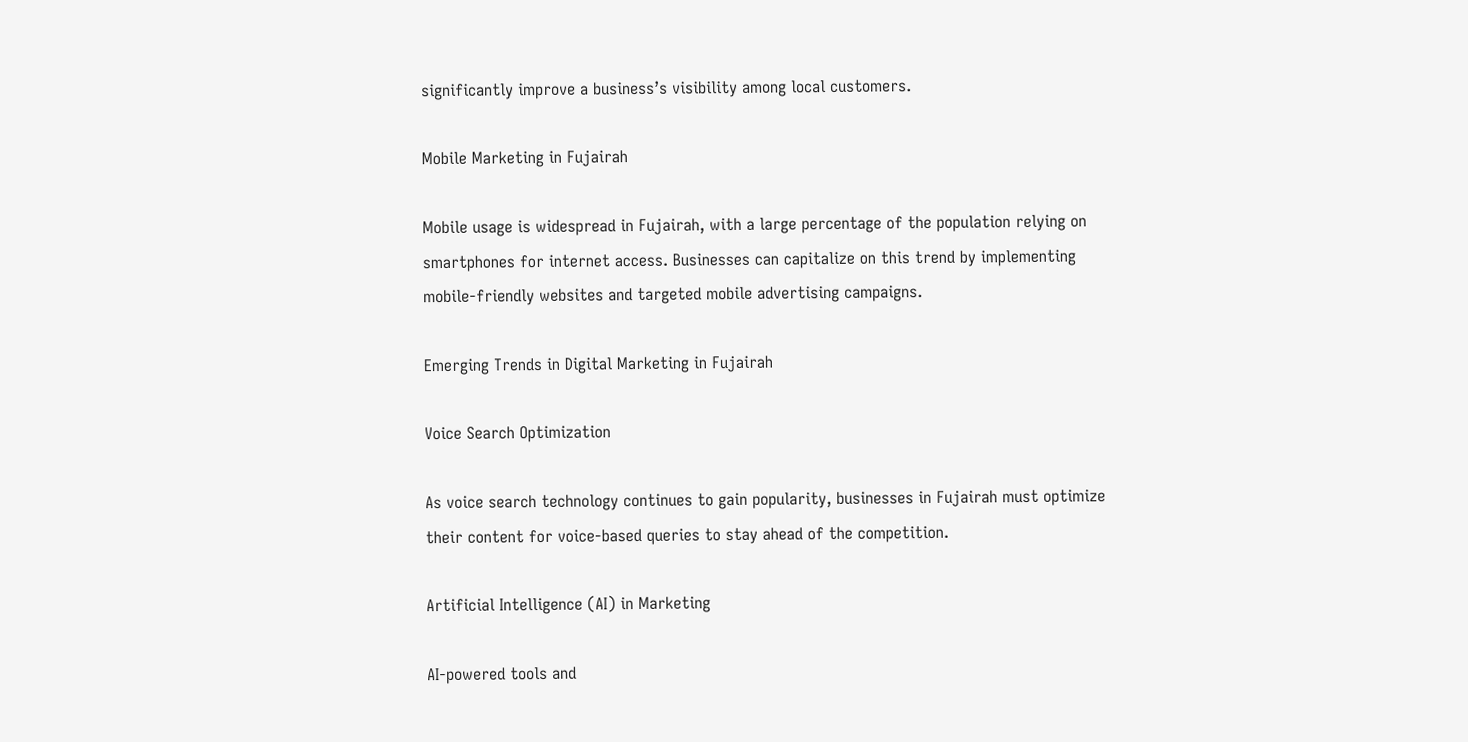significantly improve a business’s visibility among local customers.

Mobile Marketing in Fujairah

Mobile usage is widespread in Fujairah, with a large percentage of the population relying on smartphones for internet access. Businesses can capitalize on this trend by implementing mobile-friendly websites and targeted mobile advertising campaigns.

Emerging Trends in Digital Marketing in Fujairah

Voice Search Optimization

As voice search technology continues to gain popularity, businesses in Fujairah must optimize their content for voice-based queries to stay ahead of the competition.

Artificial Intelligence (AI) in Marketing

AI-powered tools and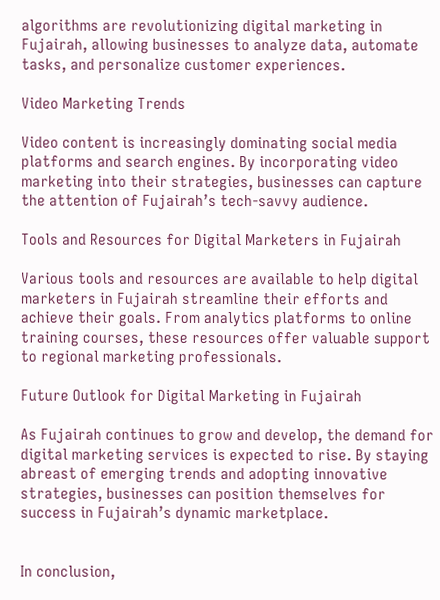algorithms are revolutionizing digital marketing in Fujairah, allowing businesses to analyze data, automate tasks, and personalize customer experiences.

Video Marketing Trends

Video content is increasingly dominating social media platforms and search engines. By incorporating video marketing into their strategies, businesses can capture the attention of Fujairah’s tech-savvy audience.

Tools and Resources for Digital Marketers in Fujairah

Various tools and resources are available to help digital marketers in Fujairah streamline their efforts and achieve their goals. From analytics platforms to online training courses, these resources offer valuable support to regional marketing professionals.

Future Outlook for Digital Marketing in Fujairah

As Fujairah continues to grow and develop, the demand for digital marketing services is expected to rise. By staying abreast of emerging trends and adopting innovative strategies, businesses can position themselves for success in Fujairah’s dynamic marketplace.


In conclusion,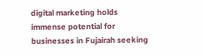digital marketing holds immense potential for businesses in Fujairah seeking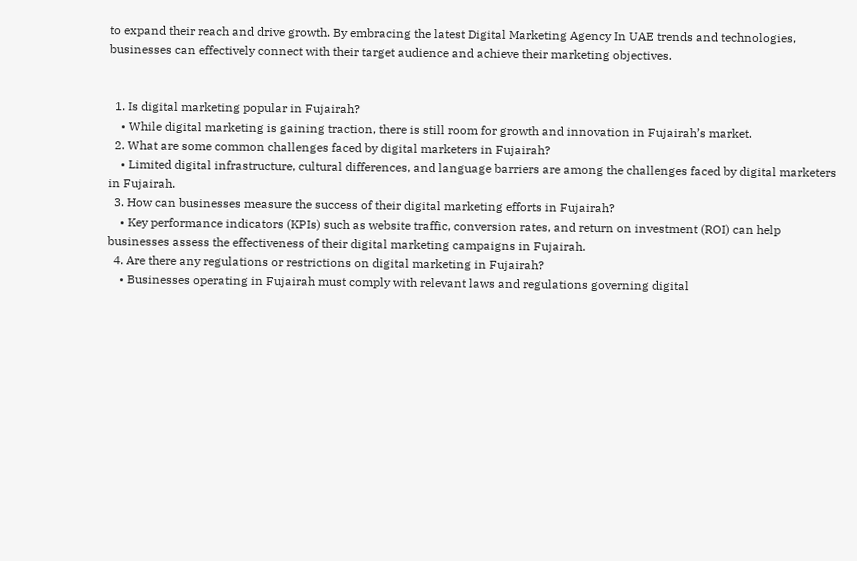to expand their reach and drive growth. By embracing the latest Digital Marketing Agency In UAE trends and technologies, businesses can effectively connect with their target audience and achieve their marketing objectives.


  1. Is digital marketing popular in Fujairah?
    • While digital marketing is gaining traction, there is still room for growth and innovation in Fujairah’s market.
  2. What are some common challenges faced by digital marketers in Fujairah?
    • Limited digital infrastructure, cultural differences, and language barriers are among the challenges faced by digital marketers in Fujairah.
  3. How can businesses measure the success of their digital marketing efforts in Fujairah?
    • Key performance indicators (KPIs) such as website traffic, conversion rates, and return on investment (ROI) can help businesses assess the effectiveness of their digital marketing campaigns in Fujairah.
  4. Are there any regulations or restrictions on digital marketing in Fujairah?
    • Businesses operating in Fujairah must comply with relevant laws and regulations governing digital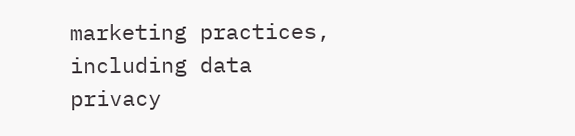marketing practices, including data privacy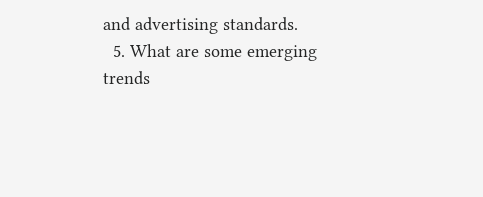and advertising standards.
  5. What are some emerging trends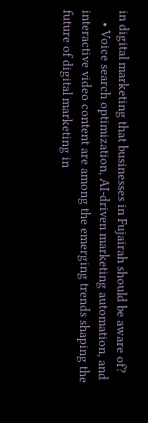in digital marketing that businesses in Fujairah should be aware of?
    • Voice search optimization, AI-driven marketing automation, and interactive video content are among the emerging trends shaping the future of digital marketing in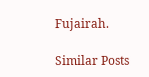Fujairah.

Similar Posts